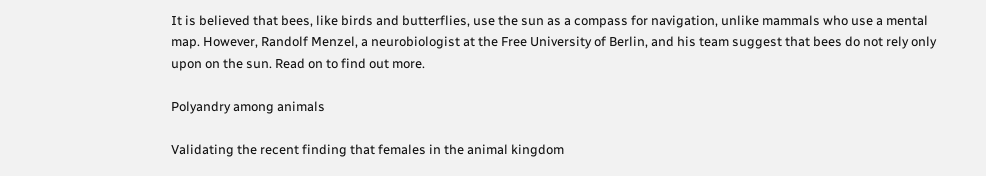It is believed that bees, like birds and butterflies, use the sun as a compass for navigation, unlike mammals who use a mental map. However, Randolf Menzel, a neurobiologist at the Free University of Berlin, and his team suggest that bees do not rely only upon on the sun. Read on to find out more.

Polyandry among animals

Validating the recent finding that females in the animal kingdom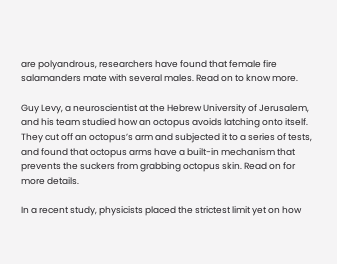are polyandrous, researchers have found that female fire salamanders mate with several males. Read on to know more.

Guy Levy, a neuroscientist at the Hebrew University of Jerusalem, and his team studied how an octopus avoids latching onto itself. They cut off an octopus’s arm and subjected it to a series of tests, and found that octopus arms have a built-in mechanism that prevents the suckers from grabbing octopus skin. Read on for more details.

In a recent study, physicists placed the strictest limit yet on how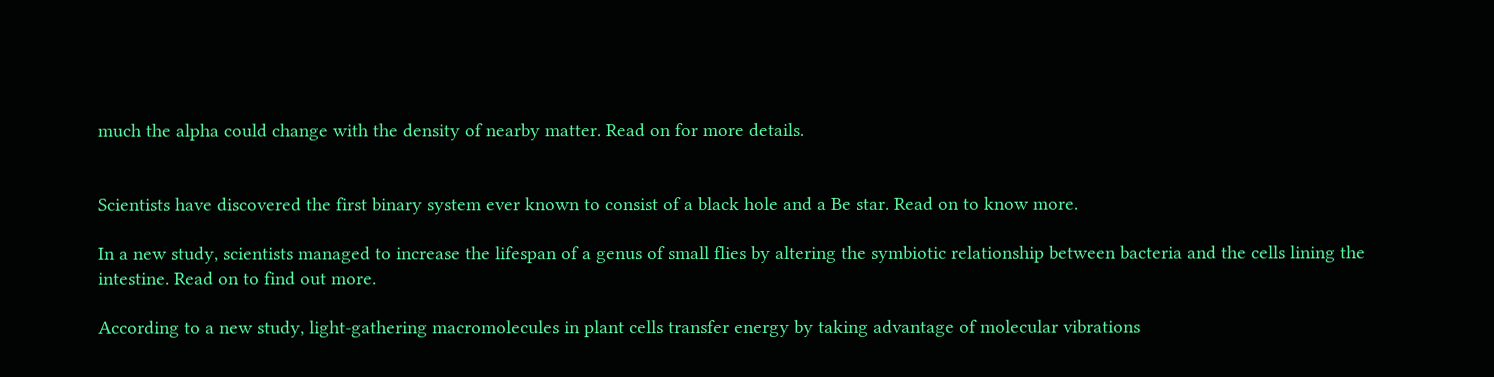much the alpha could change with the density of nearby matter. Read on for more details.


Scientists have discovered the first binary system ever known to consist of a black hole and a Be star. Read on to know more.

In a new study, scientists managed to increase the lifespan of a genus of small flies by altering the symbiotic relationship between bacteria and the cells lining the intestine. Read on to find out more.

According to a new study, light-gathering macromolecules in plant cells transfer energy by taking advantage of molecular vibrations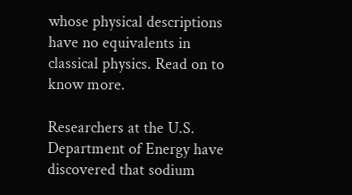whose physical descriptions have no equivalents in classical physics. Read on to know more.

Researchers at the U.S. Department of Energy have discovered that sodium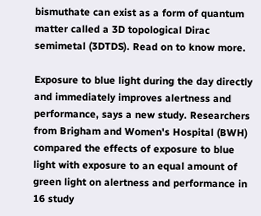bismuthate can exist as a form of quantum matter called a 3D topological Dirac semimetal (3DTDS). Read on to know more.

Exposure to blue light during the day directly and immediately improves alertness and performance, says a new study. Researchers from Brigham and Women's Hospital (BWH) compared the effects of exposure to blue light with exposure to an equal amount of green light on alertness and performance in 16 study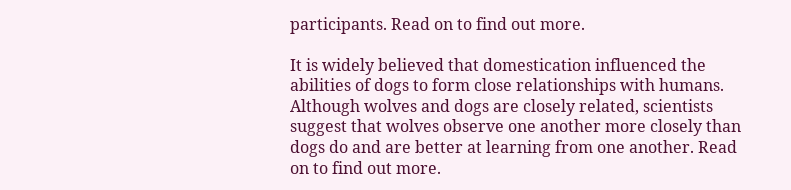participants. Read on to find out more.

It is widely believed that domestication influenced the abilities of dogs to form close relationships with humans. Although wolves and dogs are closely related, scientists suggest that wolves observe one another more closely than dogs do and are better at learning from one another. Read on to find out more.